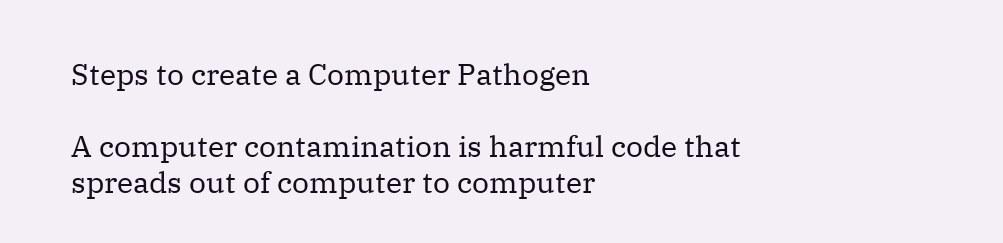Steps to create a Computer Pathogen

A computer contamination is harmful code that spreads out of computer to computer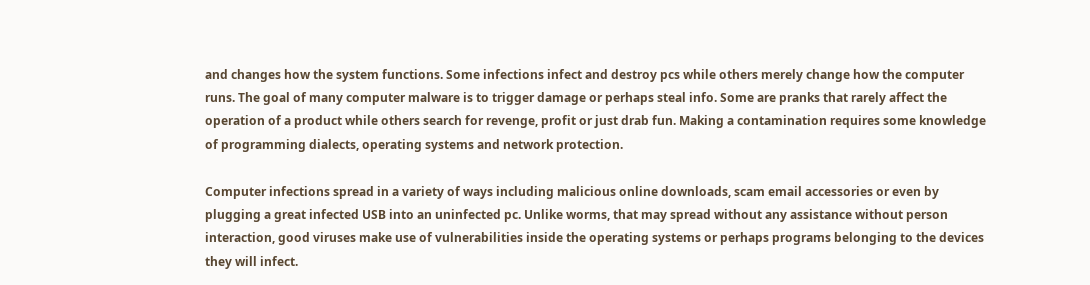and changes how the system functions. Some infections infect and destroy pcs while others merely change how the computer runs. The goal of many computer malware is to trigger damage or perhaps steal info. Some are pranks that rarely affect the operation of a product while others search for revenge, profit or just drab fun. Making a contamination requires some knowledge of programming dialects, operating systems and network protection.

Computer infections spread in a variety of ways including malicious online downloads, scam email accessories or even by plugging a great infected USB into an uninfected pc. Unlike worms, that may spread without any assistance without person interaction, good viruses make use of vulnerabilities inside the operating systems or perhaps programs belonging to the devices they will infect.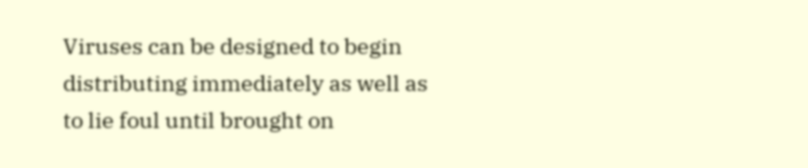Viruses can be designed to begin distributing immediately as well as to lie foul until brought on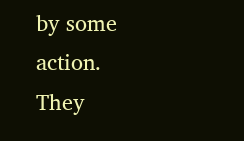by some action. They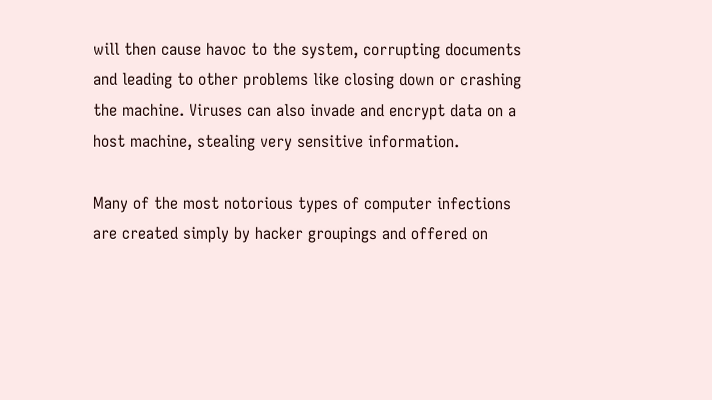will then cause havoc to the system, corrupting documents and leading to other problems like closing down or crashing the machine. Viruses can also invade and encrypt data on a host machine, stealing very sensitive information.

Many of the most notorious types of computer infections are created simply by hacker groupings and offered on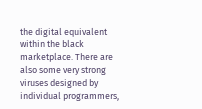the digital equivalent within the black marketplace. There are also some very strong viruses designed by individual programmers,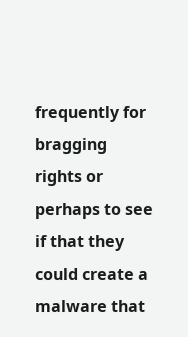frequently for bragging rights or perhaps to see if that they could create a malware that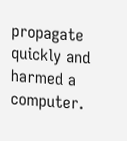propagate quickly and harmed a computer.